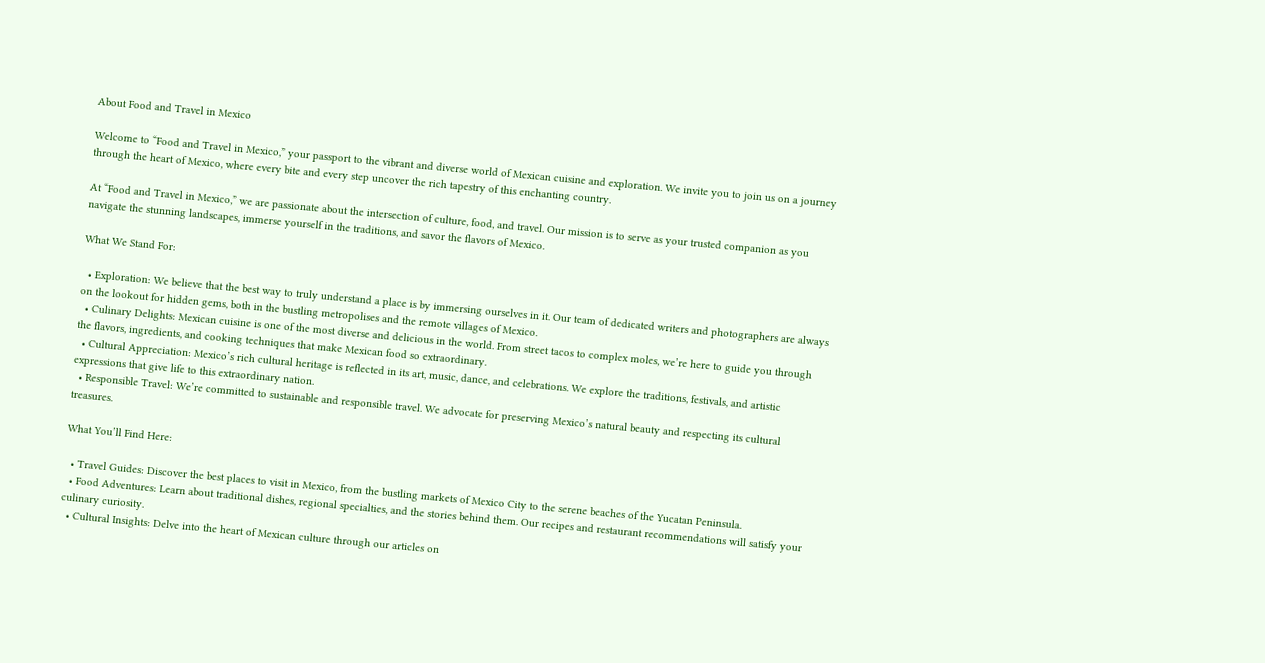About Food and Travel in Mexico

Welcome to “Food and Travel in Mexico,” your passport to the vibrant and diverse world of Mexican cuisine and exploration. We invite you to join us on a journey through the heart of Mexico, where every bite and every step uncover the rich tapestry of this enchanting country.

At “Food and Travel in Mexico,” we are passionate about the intersection of culture, food, and travel. Our mission is to serve as your trusted companion as you navigate the stunning landscapes, immerse yourself in the traditions, and savor the flavors of Mexico.

What We Stand For:

  • Exploration: We believe that the best way to truly understand a place is by immersing ourselves in it. Our team of dedicated writers and photographers are always on the lookout for hidden gems, both in the bustling metropolises and the remote villages of Mexico.
  • Culinary Delights: Mexican cuisine is one of the most diverse and delicious in the world. From street tacos to complex moles, we’re here to guide you through the flavors, ingredients, and cooking techniques that make Mexican food so extraordinary.
  • Cultural Appreciation: Mexico’s rich cultural heritage is reflected in its art, music, dance, and celebrations. We explore the traditions, festivals, and artistic expressions that give life to this extraordinary nation.
  • Responsible Travel: We’re committed to sustainable and responsible travel. We advocate for preserving Mexico’s natural beauty and respecting its cultural treasures.

What You’ll Find Here:

  • Travel Guides: Discover the best places to visit in Mexico, from the bustling markets of Mexico City to the serene beaches of the Yucatan Peninsula.
  • Food Adventures: Learn about traditional dishes, regional specialties, and the stories behind them. Our recipes and restaurant recommendations will satisfy your culinary curiosity.
  • Cultural Insights: Delve into the heart of Mexican culture through our articles on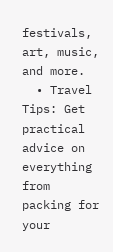festivals, art, music, and more.
  • Travel Tips: Get practical advice on everything from packing for your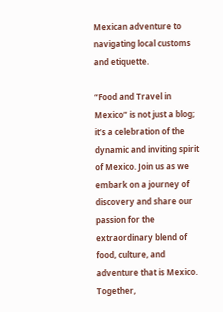Mexican adventure to navigating local customs and etiquette.

“Food and Travel in Mexico” is not just a blog; it’s a celebration of the dynamic and inviting spirit of Mexico. Join us as we embark on a journey of discovery and share our passion for the extraordinary blend of food, culture, and adventure that is Mexico. Together,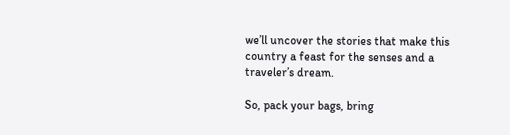we’ll uncover the stories that make this country a feast for the senses and a traveler’s dream.

So, pack your bags, bring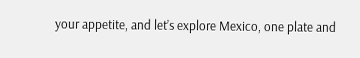your appetite, and let’s explore Mexico, one plate and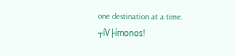one destination at a time. ┬íV├ímonos!